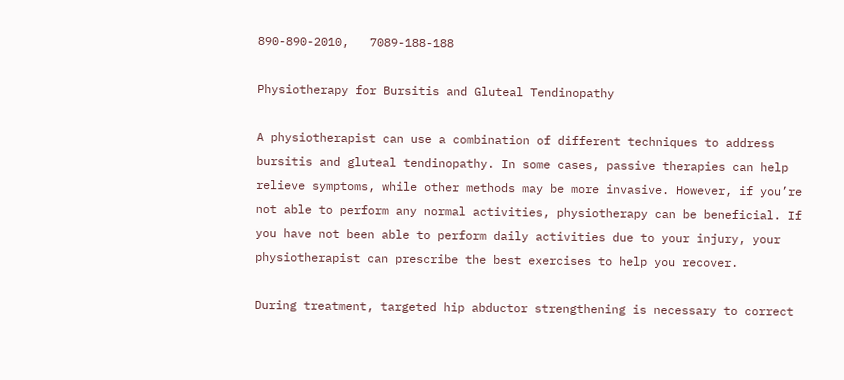890-890-2010,   7089-188-188

Physiotherapy for Bursitis and Gluteal Tendinopathy

A physiotherapist can use a combination of different techniques to address bursitis and gluteal tendinopathy. In some cases, passive therapies can help relieve symptoms, while other methods may be more invasive. However, if you’re not able to perform any normal activities, physiotherapy can be beneficial. If you have not been able to perform daily activities due to your injury, your physiotherapist can prescribe the best exercises to help you recover.

During treatment, targeted hip abductor strengthening is necessary to correct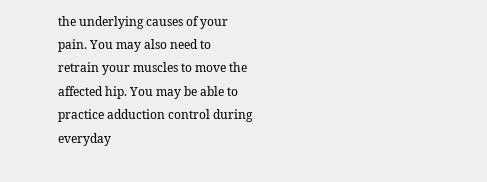the underlying causes of your pain. You may also need to retrain your muscles to move the affected hip. You may be able to practice adduction control during everyday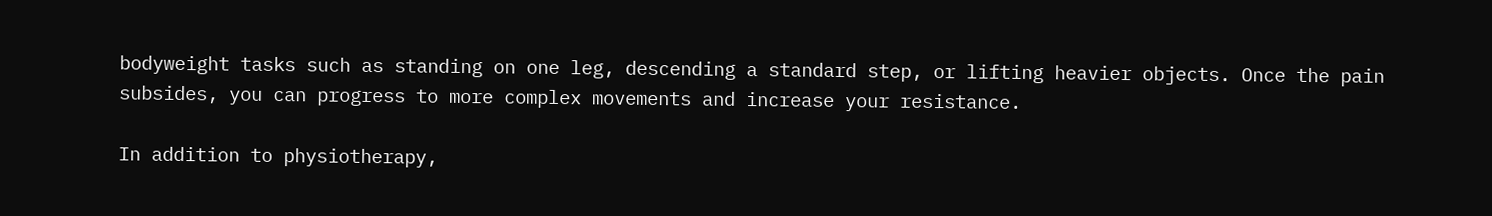bodyweight tasks such as standing on one leg, descending a standard step, or lifting heavier objects. Once the pain subsides, you can progress to more complex movements and increase your resistance.

In addition to physiotherapy,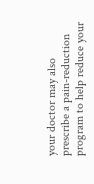your doctor may also prescribe a pain-reduction program to help reduce your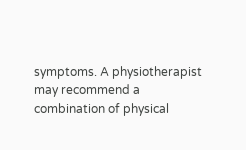symptoms. A physiotherapist may recommend a combination of physical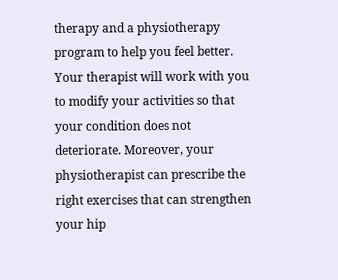therapy and a physiotherapy program to help you feel better. Your therapist will work with you to modify your activities so that your condition does not deteriorate. Moreover, your physiotherapist can prescribe the right exercises that can strengthen your hip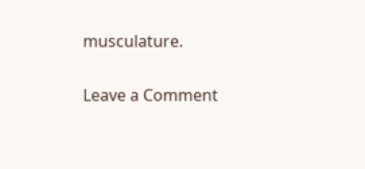musculature.

Leave a Comment